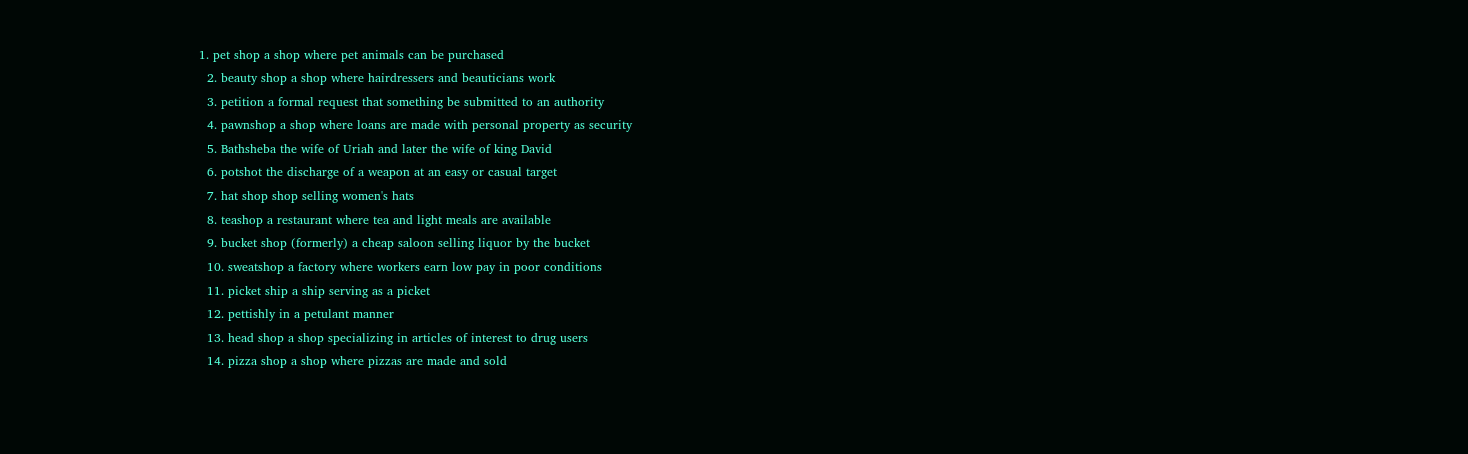1. pet shop a shop where pet animals can be purchased
  2. beauty shop a shop where hairdressers and beauticians work
  3. petition a formal request that something be submitted to an authority
  4. pawnshop a shop where loans are made with personal property as security
  5. Bathsheba the wife of Uriah and later the wife of king David
  6. potshot the discharge of a weapon at an easy or casual target
  7. hat shop shop selling women's hats
  8. teashop a restaurant where tea and light meals are available
  9. bucket shop (formerly) a cheap saloon selling liquor by the bucket
  10. sweatshop a factory where workers earn low pay in poor conditions
  11. picket ship a ship serving as a picket
  12. pettishly in a petulant manner
  13. head shop a shop specializing in articles of interest to drug users
  14. pizza shop a shop where pizzas are made and sold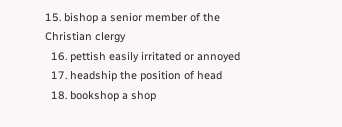15. bishop a senior member of the Christian clergy
  16. pettish easily irritated or annoyed
  17. headship the position of head
  18. bookshop a shop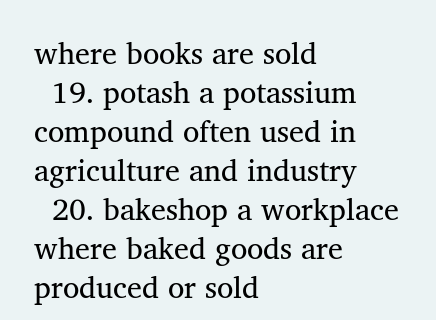where books are sold
  19. potash a potassium compound often used in agriculture and industry
  20. bakeshop a workplace where baked goods are produced or sold